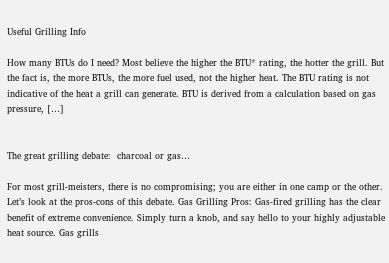Useful Grilling Info

How many BTUs do I need? Most believe the higher the BTU* rating, the hotter the grill. But the fact is, the more BTUs, the more fuel used, not the higher heat. The BTU rating is not indicative of the heat a grill can generate. BTU is derived from a calculation based on gas pressure, […]


The great grilling debate:  charcoal or gas…

For most grill-meisters, there is no compromising; you are either in one camp or the other. Let’s look at the pros-cons of this debate. Gas Grilling Pros: Gas-fired grilling has the clear benefit of extreme convenience. Simply turn a knob, and say hello to your highly adjustable heat source. Gas grills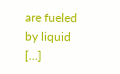are fueled by liquid […]